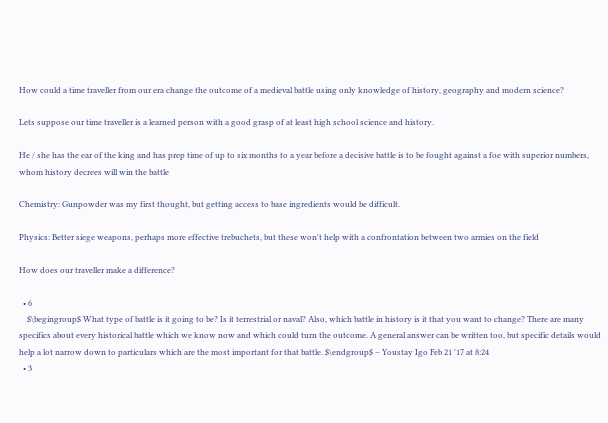How could a time traveller from our era change the outcome of a medieval battle using only knowledge of history, geography and modern science?

Lets suppose our time traveller is a learned person with a good grasp of at least high school science and history.

He / she has the ear of the king and has prep time of up to six months to a year before a decisive battle is to be fought against a foe with superior numbers, whom history decrees will win the battle

Chemistry: Gunpowder was my first thought, but getting access to base ingredients would be difficult.

Physics: Better siege weapons, perhaps more effective trebuchets, but these won't help with a confrontation between two armies on the field

How does our traveller make a difference?

  • 6
    $\begingroup$ What type of battle is it going to be? Is it terrestrial or naval? Also, which battle in history is it that you want to change? There are many specifics about every historical battle which we know now and which could turn the outcome. A general answer can be written too, but specific details would help a lot narrow down to particulars which are the most important for that battle. $\endgroup$ – Youstay Igo Feb 21 '17 at 8:24
  • 3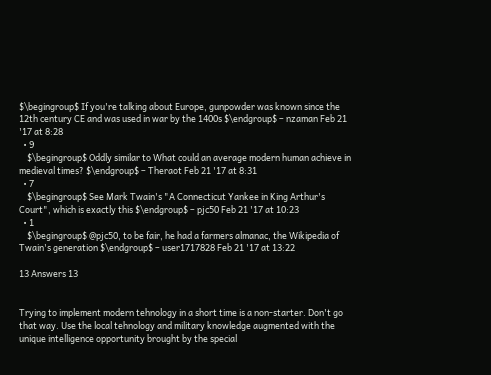$\begingroup$ If you're talking about Europe, gunpowder was known since the 12th century CE and was used in war by the 1400s $\endgroup$ – nzaman Feb 21 '17 at 8:28
  • 9
    $\begingroup$ Oddly similar to What could an average modern human achieve in medieval times? $\endgroup$ – Theraot Feb 21 '17 at 8:31
  • 7
    $\begingroup$ See Mark Twain's "A Connecticut Yankee in King Arthur's Court", which is exactly this $\endgroup$ – pjc50 Feb 21 '17 at 10:23
  • 1
    $\begingroup$ @pjc50, to be fair, he had a farmers almanac, the Wikipedia of Twain's generation $\endgroup$ – user1717828 Feb 21 '17 at 13:22

13 Answers 13


Trying to implement modern tehnology in a short time is a non-starter. Don't go that way. Use the local tehnology and military knowledge augmented with the unique intelligence opportunity brought by the special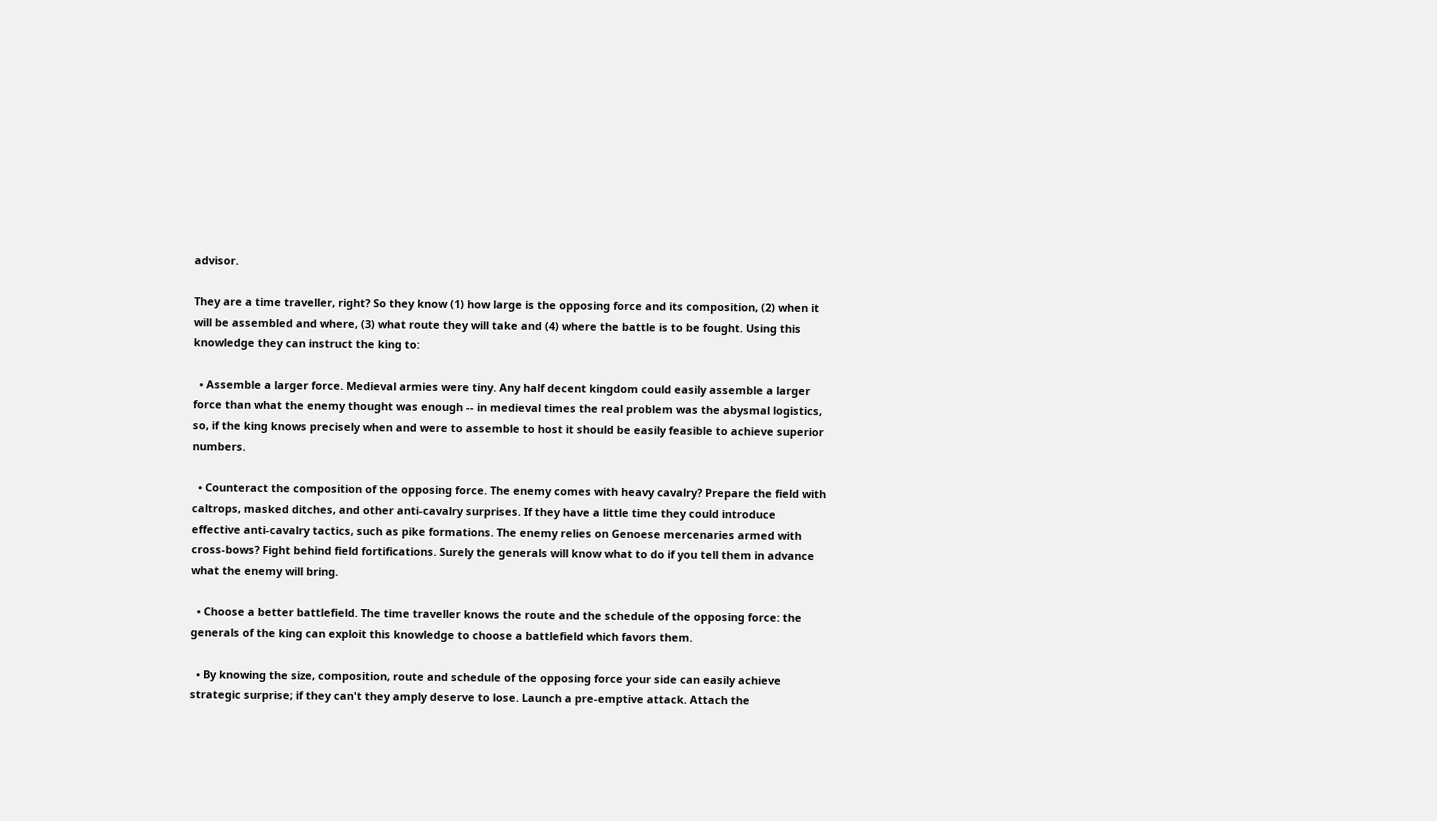advisor.

They are a time traveller, right? So they know (1) how large is the opposing force and its composition, (2) when it will be assembled and where, (3) what route they will take and (4) where the battle is to be fought. Using this knowledge they can instruct the king to:

  • Assemble a larger force. Medieval armies were tiny. Any half decent kingdom could easily assemble a larger force than what the enemy thought was enough -- in medieval times the real problem was the abysmal logistics, so, if the king knows precisely when and were to assemble to host it should be easily feasible to achieve superior numbers.

  • Counteract the composition of the opposing force. The enemy comes with heavy cavalry? Prepare the field with caltrops, masked ditches, and other anti-cavalry surprises. If they have a little time they could introduce effective anti-cavalry tactics, such as pike formations. The enemy relies on Genoese mercenaries armed with cross-bows? Fight behind field fortifications. Surely the generals will know what to do if you tell them in advance what the enemy will bring.

  • Choose a better battlefield. The time traveller knows the route and the schedule of the opposing force: the generals of the king can exploit this knowledge to choose a battlefield which favors them.

  • By knowing the size, composition, route and schedule of the opposing force your side can easily achieve strategic surprise; if they can't they amply deserve to lose. Launch a pre-emptive attack. Attach the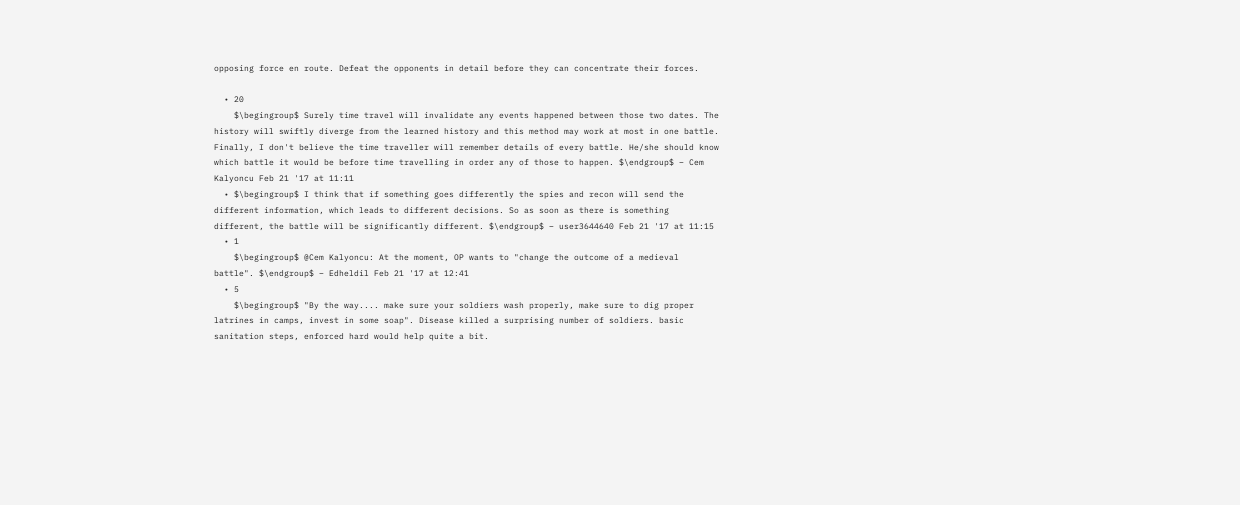opposing force en route. Defeat the opponents in detail before they can concentrate their forces.

  • 20
    $\begingroup$ Surely time travel will invalidate any events happened between those two dates. The history will swiftly diverge from the learned history and this method may work at most in one battle. Finally, I don't believe the time traveller will remember details of every battle. He/she should know which battle it would be before time travelling in order any of those to happen. $\endgroup$ – Cem Kalyoncu Feb 21 '17 at 11:11
  • $\begingroup$ I think that if something goes differently the spies and recon will send the different information, which leads to different decisions. So as soon as there is something different, the battle will be significantly different. $\endgroup$ – user3644640 Feb 21 '17 at 11:15
  • 1
    $\begingroup$ @Cem Kalyoncu: At the moment, OP wants to "change the outcome of a medieval battle". $\endgroup$ – Edheldil Feb 21 '17 at 12:41
  • 5
    $\begingroup$ "By the way.... make sure your soldiers wash properly, make sure to dig proper latrines in camps, invest in some soap". Disease killed a surprising number of soldiers. basic sanitation steps, enforced hard would help quite a bit.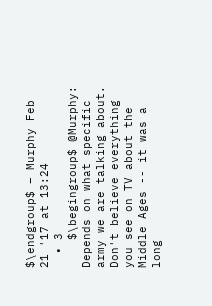$\endgroup$ – Murphy Feb 21 '17 at 13:24
  • 3
    $\begingroup$ @Murphy: Depends on what specific army we are talking about. Don't believe everything you see on TV about the Middle Ages -- it was a long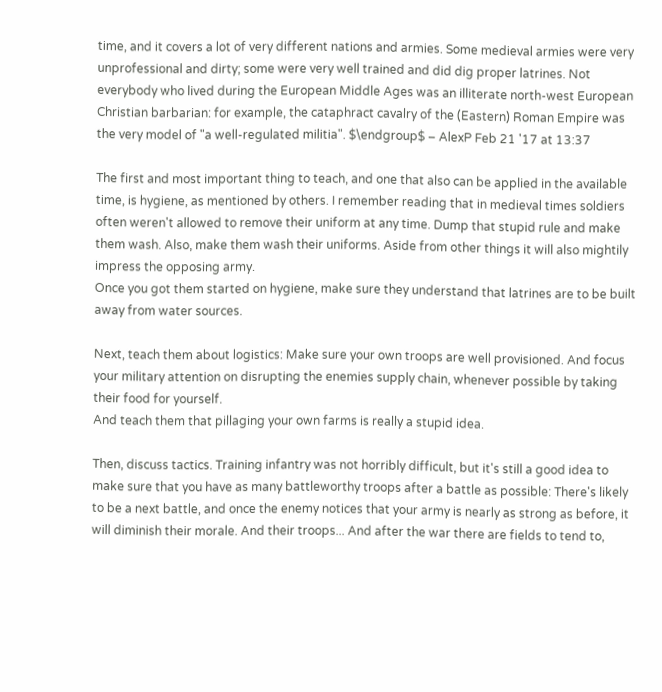time, and it covers a lot of very different nations and armies. Some medieval armies were very unprofessional and dirty; some were very well trained and did dig proper latrines. Not everybody who lived during the European Middle Ages was an illiterate north-west European Christian barbarian: for example, the cataphract cavalry of the (Eastern) Roman Empire was the very model of "a well-regulated militia". $\endgroup$ – AlexP Feb 21 '17 at 13:37

The first and most important thing to teach, and one that also can be applied in the available time, is hygiene, as mentioned by others. I remember reading that in medieval times soldiers often weren't allowed to remove their uniform at any time. Dump that stupid rule and make them wash. Also, make them wash their uniforms. Aside from other things it will also mightily impress the opposing army.
Once you got them started on hygiene, make sure they understand that latrines are to be built away from water sources.

Next, teach them about logistics: Make sure your own troops are well provisioned. And focus your military attention on disrupting the enemies supply chain, whenever possible by taking their food for yourself.
And teach them that pillaging your own farms is really a stupid idea.

Then, discuss tactics. Training infantry was not horribly difficult, but it's still a good idea to make sure that you have as many battleworthy troops after a battle as possible: There's likely to be a next battle, and once the enemy notices that your army is nearly as strong as before, it will diminish their morale. And their troops... And after the war there are fields to tend to,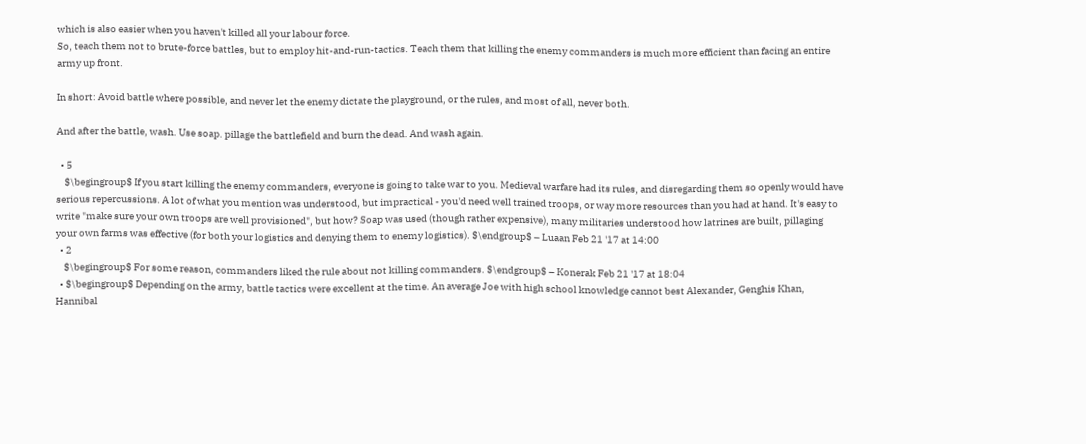which is also easier when you haven't killed all your labour force.
So, teach them not to brute-force battles, but to employ hit-and-run-tactics. Teach them that killing the enemy commanders is much more efficient than facing an entire army up front.

In short: Avoid battle where possible, and never let the enemy dictate the playground, or the rules, and most of all, never both.

And after the battle, wash. Use soap. pillage the battlefield and burn the dead. And wash again.

  • 5
    $\begingroup$ If you start killing the enemy commanders, everyone is going to take war to you. Medieval warfare had its rules, and disregarding them so openly would have serious repercussions. A lot of what you mention was understood, but impractical - you'd need well trained troops, or way more resources than you had at hand. It's easy to write "make sure your own troops are well provisioned", but how? Soap was used (though rather expensive), many militaries understood how latrines are built, pillaging your own farms was effective (for both your logistics and denying them to enemy logistics). $\endgroup$ – Luaan Feb 21 '17 at 14:00
  • 2
    $\begingroup$ For some reason, commanders liked the rule about not killing commanders. $\endgroup$ – Konerak Feb 21 '17 at 18:04
  • $\begingroup$ Depending on the army, battle tactics were excellent at the time. An average Joe with high school knowledge cannot best Alexander, Genghis Khan, Hannibal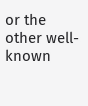or the other well-known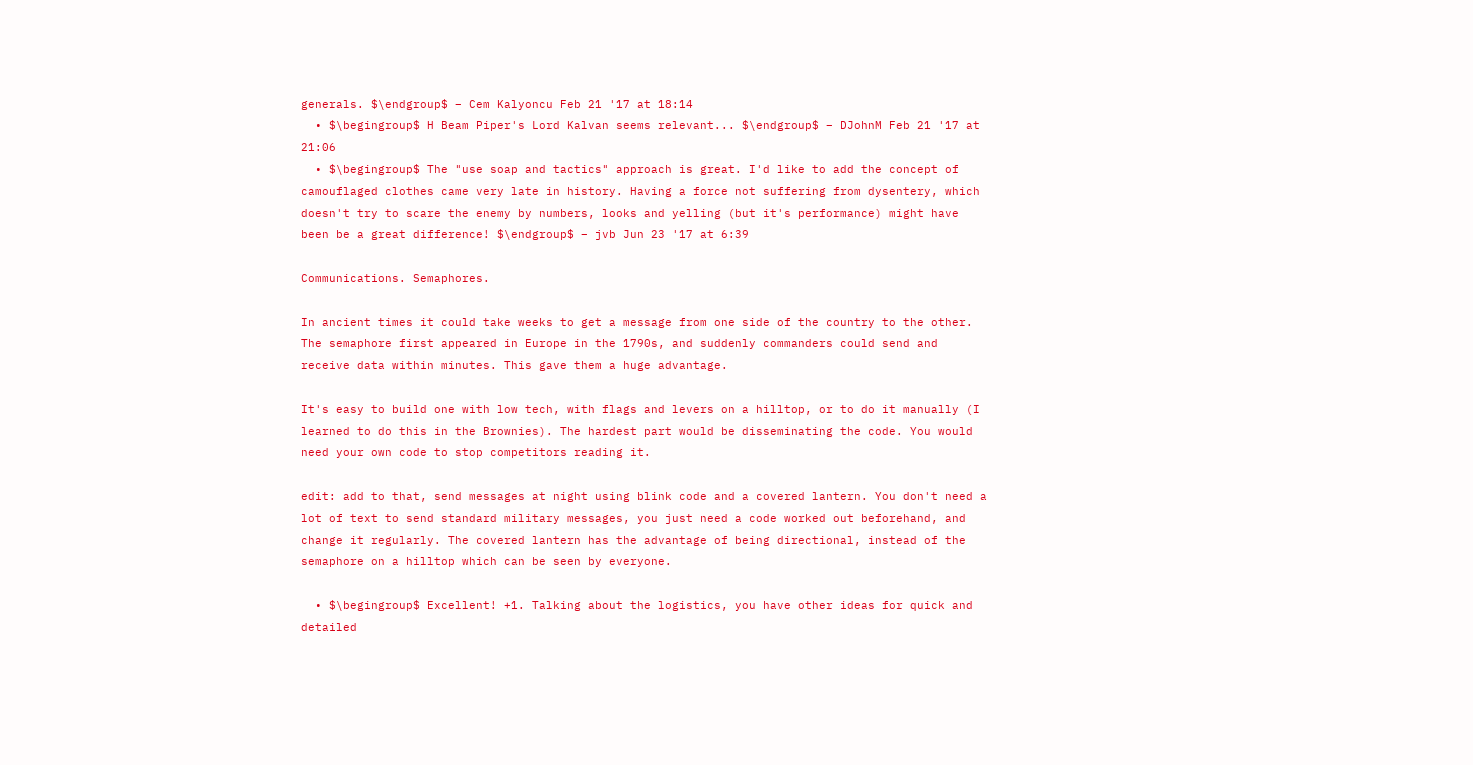generals. $\endgroup$ – Cem Kalyoncu Feb 21 '17 at 18:14
  • $\begingroup$ H Beam Piper's Lord Kalvan seems relevant... $\endgroup$ – DJohnM Feb 21 '17 at 21:06
  • $\begingroup$ The "use soap and tactics" approach is great. I'd like to add the concept of camouflaged clothes came very late in history. Having a force not suffering from dysentery, which doesn't try to scare the enemy by numbers, looks and yelling (but it's performance) might have been be a great difference! $\endgroup$ – jvb Jun 23 '17 at 6:39

Communications. Semaphores.

In ancient times it could take weeks to get a message from one side of the country to the other. The semaphore first appeared in Europe in the 1790s, and suddenly commanders could send and receive data within minutes. This gave them a huge advantage.

It's easy to build one with low tech, with flags and levers on a hilltop, or to do it manually (I learned to do this in the Brownies). The hardest part would be disseminating the code. You would need your own code to stop competitors reading it.

edit: add to that, send messages at night using blink code and a covered lantern. You don't need a lot of text to send standard military messages, you just need a code worked out beforehand, and change it regularly. The covered lantern has the advantage of being directional, instead of the semaphore on a hilltop which can be seen by everyone.

  • $\begingroup$ Excellent! +1. Talking about the logistics, you have other ideas for quick and detailed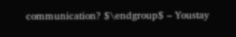communication? $\endgroup$ – Youstay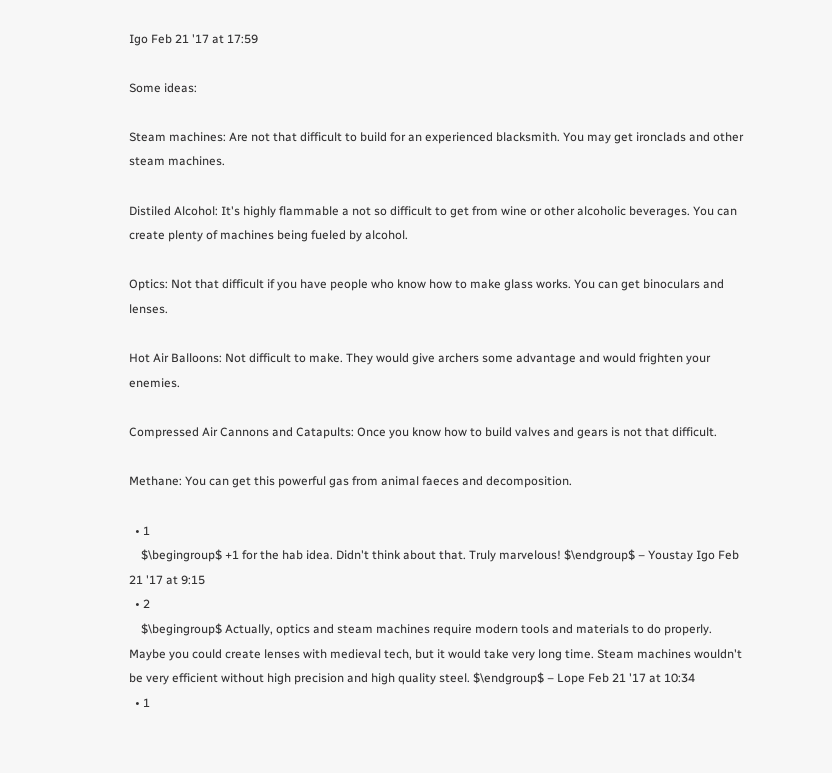Igo Feb 21 '17 at 17:59

Some ideas:

Steam machines: Are not that difficult to build for an experienced blacksmith. You may get ironclads and other steam machines.

Distiled Alcohol: It's highly flammable a not so difficult to get from wine or other alcoholic beverages. You can create plenty of machines being fueled by alcohol.

Optics: Not that difficult if you have people who know how to make glass works. You can get binoculars and lenses.

Hot Air Balloons: Not difficult to make. They would give archers some advantage and would frighten your enemies.

Compressed Air Cannons and Catapults: Once you know how to build valves and gears is not that difficult.

Methane: You can get this powerful gas from animal faeces and decomposition.

  • 1
    $\begingroup$ +1 for the hab idea. Didn't think about that. Truly marvelous! $\endgroup$ – Youstay Igo Feb 21 '17 at 9:15
  • 2
    $\begingroup$ Actually, optics and steam machines require modern tools and materials to do properly. Maybe you could create lenses with medieval tech, but it would take very long time. Steam machines wouldn't be very efficient without high precision and high quality steel. $\endgroup$ – Lope Feb 21 '17 at 10:34
  • 1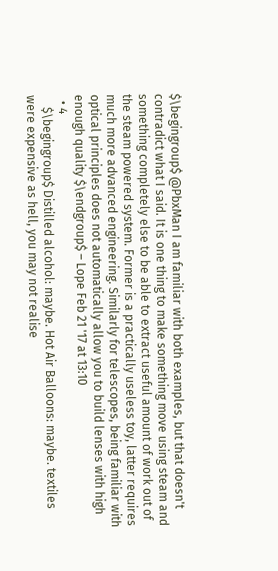$\begingroup$ @PbxMan I am familiar with both examples, but that doesn't contradict what I said. It is one thing to make something move using steam and something completely else to be able to extract useful amount of work out of the steam powered system. Former is a practically useless toy, latter requires much more advanced engineering. Similarly for telescopes, being familiar with optical principles does not automatically allow you to build lenses with high enough quality $\endgroup$ – Lope Feb 21 '17 at 13:10
  • 4
    $\begingroup$ Distilled alcohol: maybe. Hot Air Balloons: maybe. textiles were expensive as hell, you may not realise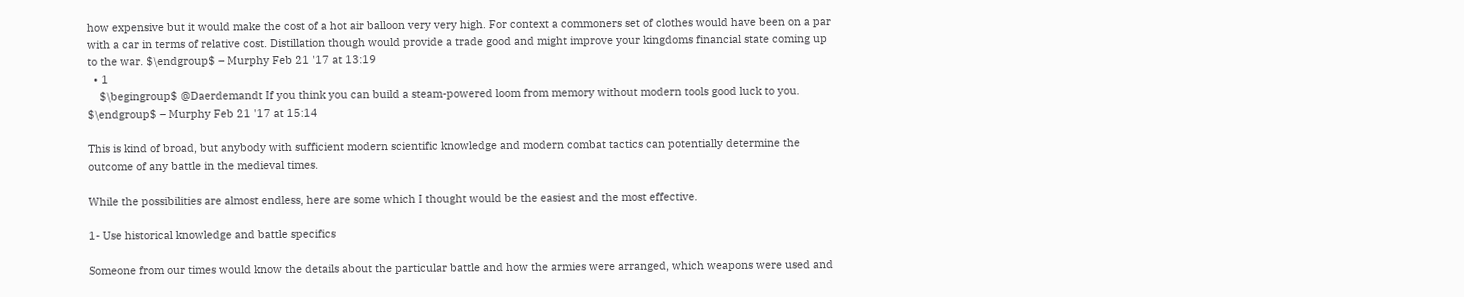how expensive but it would make the cost of a hot air balloon very very high. For context a commoners set of clothes would have been on a par with a car in terms of relative cost. Distillation though would provide a trade good and might improve your kingdoms financial state coming up to the war. $\endgroup$ – Murphy Feb 21 '17 at 13:19
  • 1
    $\begingroup$ @Daerdemandt If you think you can build a steam-powered loom from memory without modern tools good luck to you. $\endgroup$ – Murphy Feb 21 '17 at 15:14

This is kind of broad, but anybody with sufficient modern scientific knowledge and modern combat tactics can potentially determine the outcome of any battle in the medieval times.

While the possibilities are almost endless, here are some which I thought would be the easiest and the most effective.

1- Use historical knowledge and battle specifics

Someone from our times would know the details about the particular battle and how the armies were arranged, which weapons were used and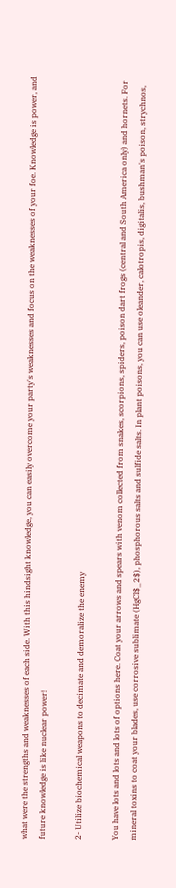what were the strengths and weaknesses of each side. With this hindsight knowledge, you can easily overcome your party's weaknesses and focus on the weaknesses of your foe. Knowledge is power, and future knowledge is like nuclear power!

2- Utilize biochemical weapons to decimate and demoralize the enemy

You have lots and lots and lots of options here. Coat your arrows and spears with venom collected from snakes, scorpions, spiders, poison dart frogs (central and South America only) and hornets. For mineral toxins to coat your blades, use corrosive sublimate (HgCl$_2$), phosphorous salts and sulfide salts. In plant poisons, you can use oleander, calotropis, digitalis, bushman's poison, strychnos,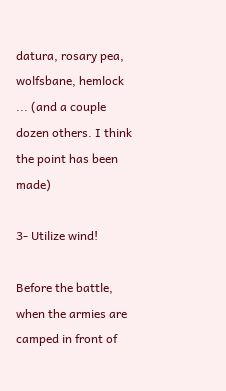datura, rosary pea, wolfsbane, hemlock ... (and a couple dozen others. I think the point has been made)

3- Utilize wind!

Before the battle, when the armies are camped in front of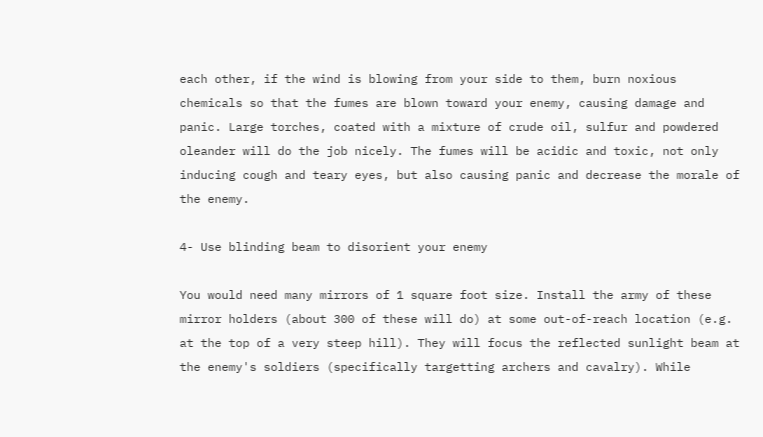each other, if the wind is blowing from your side to them, burn noxious chemicals so that the fumes are blown toward your enemy, causing damage and panic. Large torches, coated with a mixture of crude oil, sulfur and powdered oleander will do the job nicely. The fumes will be acidic and toxic, not only inducing cough and teary eyes, but also causing panic and decrease the morale of the enemy.

4- Use blinding beam to disorient your enemy

You would need many mirrors of 1 square foot size. Install the army of these mirror holders (about 300 of these will do) at some out-of-reach location (e.g. at the top of a very steep hill). They will focus the reflected sunlight beam at the enemy's soldiers (specifically targetting archers and cavalry). While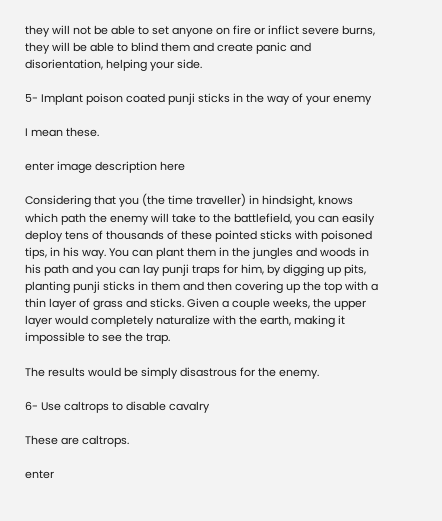they will not be able to set anyone on fire or inflict severe burns, they will be able to blind them and create panic and disorientation, helping your side.

5- Implant poison coated punji sticks in the way of your enemy

I mean these.

enter image description here

Considering that you (the time traveller) in hindsight, knows which path the enemy will take to the battlefield, you can easily deploy tens of thousands of these pointed sticks with poisoned tips, in his way. You can plant them in the jungles and woods in his path and you can lay punji traps for him, by digging up pits, planting punji sticks in them and then covering up the top with a thin layer of grass and sticks. Given a couple weeks, the upper layer would completely naturalize with the earth, making it impossible to see the trap.

The results would be simply disastrous for the enemy.

6- Use caltrops to disable cavalry

These are caltrops.

enter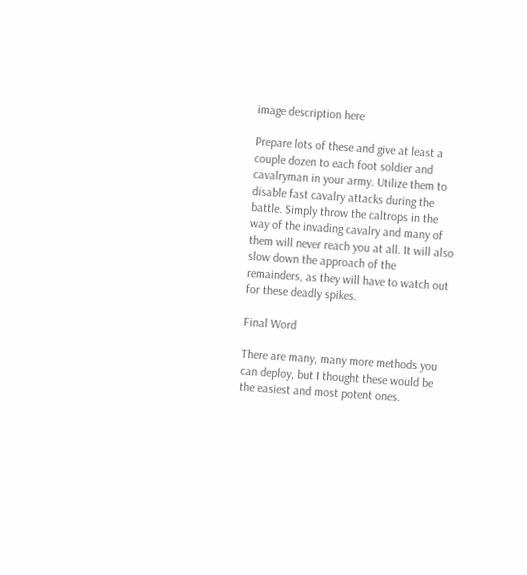image description here

Prepare lots of these and give at least a couple dozen to each foot soldier and cavalryman in your army. Utilize them to disable fast cavalry attacks during the battle. Simply throw the caltrops in the way of the invading cavalry and many of them will never reach you at all. It will also slow down the approach of the remainders, as they will have to watch out for these deadly spikes.

Final Word

There are many, many more methods you can deploy, but I thought these would be the easiest and most potent ones.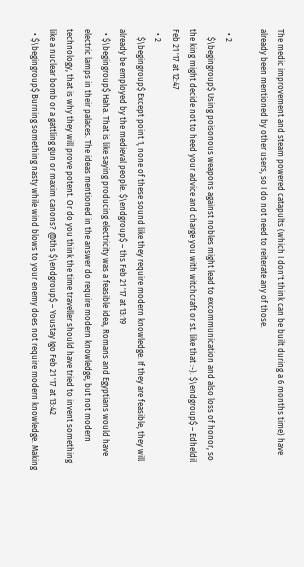The medic improvement and steam powered catapults (which I don't think can be built during a 6 months time) have already been mentioned by other users, so I do not need to reiterate any of those.

  • 2
    $\begingroup$ Using poisonous weapons against nobles might lead to excommunication and also loss of honor, so the king might decide not to heed your advice and charge you with witchcraft or st. like that :-). $\endgroup$ – Edheldil Feb 21 '17 at 12:47
  • 2
    $\begingroup$ Except point 1, none of these sound like they require modern knowledge. If they are feasible, they will already be employed by the medieval people. $\endgroup$ – ths Feb 21 '17 at 13:19
  • $\begingroup$ Haha. That is like saying producing electricity was a feasible idea, Romans and Egyptians would have electric lamps in their palaces. The ideas mentioned in the answer do require modern knowledge, but not modern technology, that is why they will prove potent. Or do you think the time traveller should have tried to invent something like a nuclear bomb or a gattling gun or maxim canons? @ths $\endgroup$ – Youstay Igo Feb 21 '17 at 13:42
  • $\begingroup$ Burning something nasty while wind blows to your enemy does not require modern knowledge. Making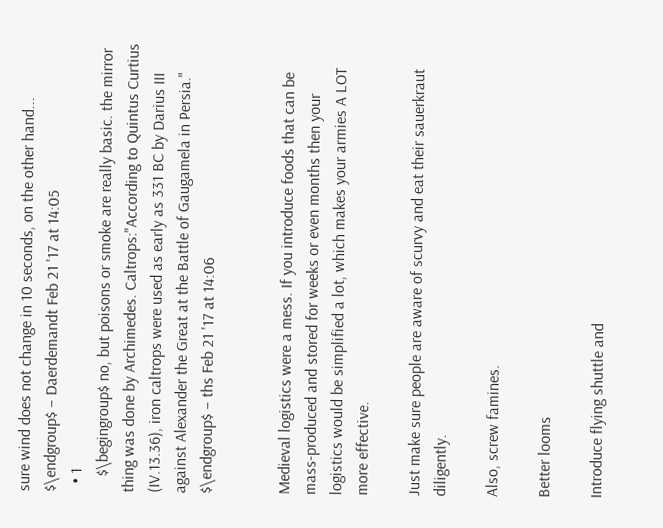sure wind does not change in 10 seconds, on the other hand... $\endgroup$ – Daerdemandt Feb 21 '17 at 14:05
  • 1
    $\begingroup$ no, but poisons or smoke are really basic. the mirror thing was done by Archimedes. Caltrops:"According to Quintus Curtius (IV.13.36), iron caltrops were used as early as 331 BC by Darius III against Alexander the Great at the Battle of Gaugamela in Persia." $\endgroup$ – ths Feb 21 '17 at 14:06


Medieval logistics were a mess. If you introduce foods that can be mass-produced and stored for weeks or even months then your logistics would be simplified a lot, which makes your armies A LOT more effective.

Just make sure people are aware of scurvy and eat their sauerkraut diligently.

Also, screw famines.

Better looms

Introduce flying shuttle and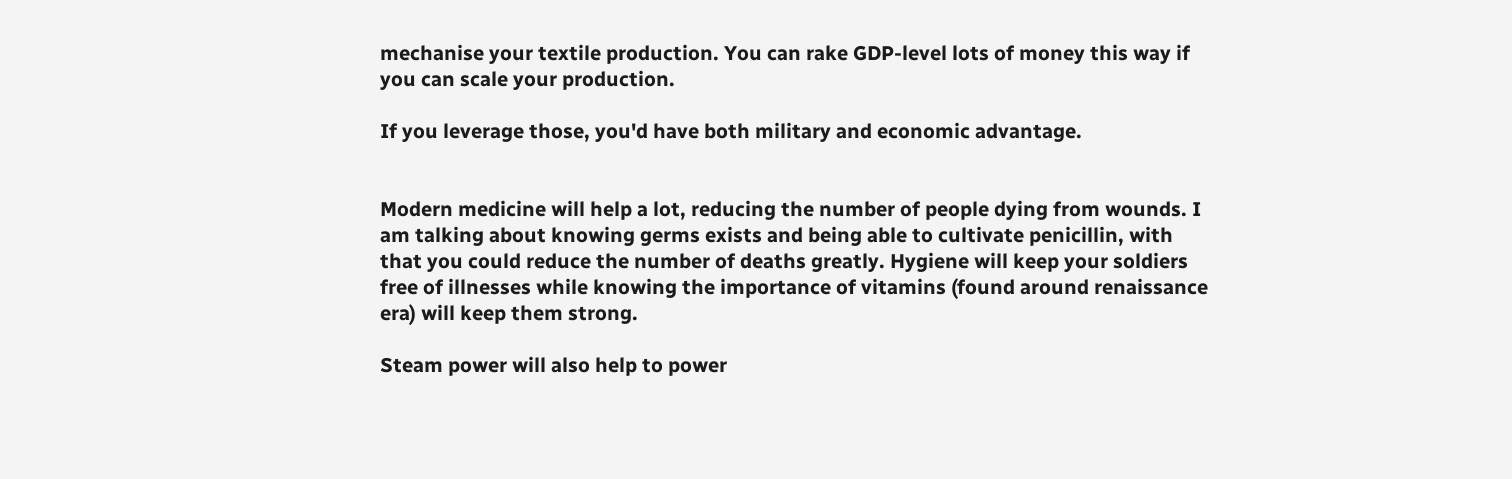mechanise your textile production. You can rake GDP-level lots of money this way if you can scale your production.

If you leverage those, you'd have both military and economic advantage.


Modern medicine will help a lot, reducing the number of people dying from wounds. I am talking about knowing germs exists and being able to cultivate penicillin, with that you could reduce the number of deaths greatly. Hygiene will keep your soldiers free of illnesses while knowing the importance of vitamins (found around renaissance era) will keep them strong.

Steam power will also help to power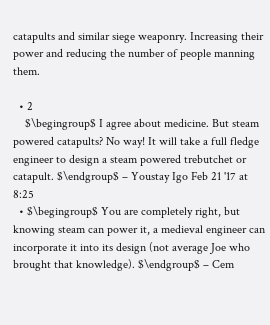catapults and similar siege weaponry. Increasing their power and reducing the number of people manning them.

  • 2
    $\begingroup$ I agree about medicine. But steam powered catapults? No way! It will take a full fledge engineer to design a steam powered trebutchet or catapult. $\endgroup$ – Youstay Igo Feb 21 '17 at 8:25
  • $\begingroup$ You are completely right, but knowing steam can power it, a medieval engineer can incorporate it into its design (not average Joe who brought that knowledge). $\endgroup$ – Cem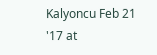Kalyoncu Feb 21 '17 at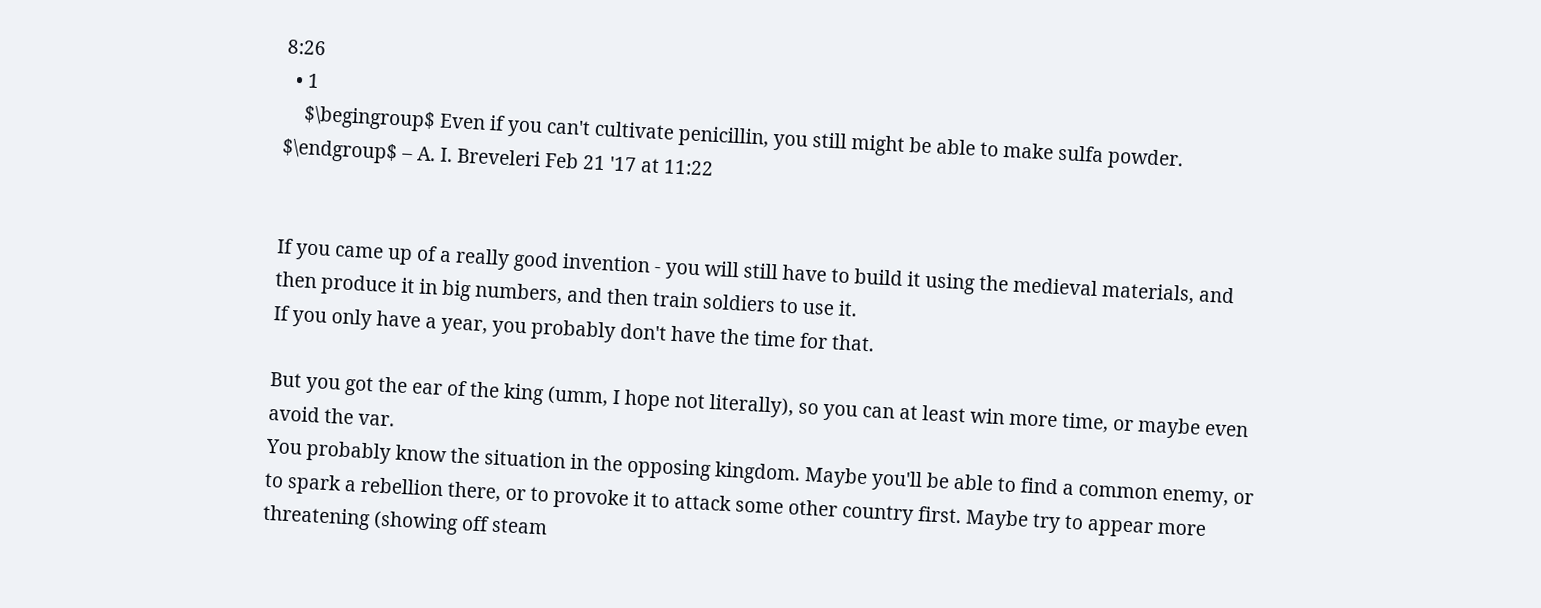8:26
  • 1
    $\begingroup$ Even if you can't cultivate penicillin, you still might be able to make sulfa powder. $\endgroup$ – A. I. Breveleri Feb 21 '17 at 11:22


If you came up of a really good invention - you will still have to build it using the medieval materials, and then produce it in big numbers, and then train soldiers to use it.
If you only have a year, you probably don't have the time for that.

But you got the ear of the king (umm, I hope not literally), so you can at least win more time, or maybe even avoid the var.
You probably know the situation in the opposing kingdom. Maybe you'll be able to find a common enemy, or to spark a rebellion there, or to provoke it to attack some other country first. Maybe try to appear more threatening (showing off steam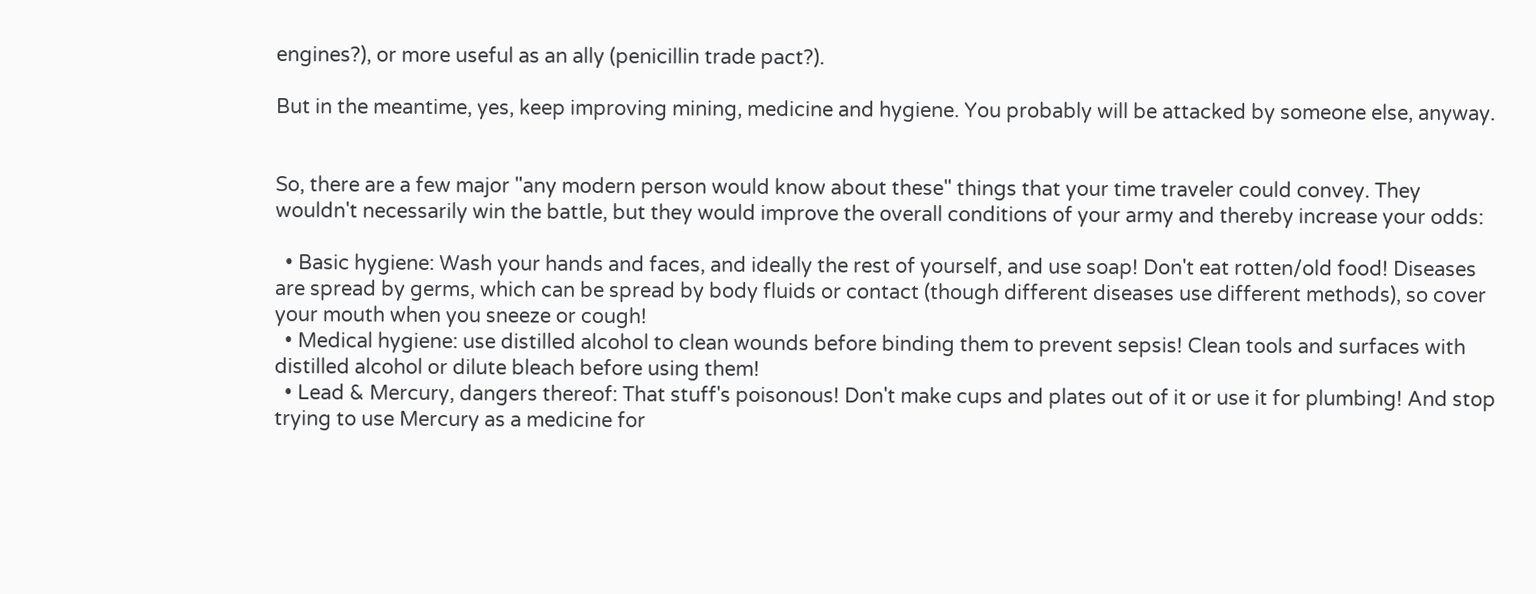engines?), or more useful as an ally (penicillin trade pact?).

But in the meantime, yes, keep improving mining, medicine and hygiene. You probably will be attacked by someone else, anyway.


So, there are a few major "any modern person would know about these" things that your time traveler could convey. They wouldn't necessarily win the battle, but they would improve the overall conditions of your army and thereby increase your odds:

  • Basic hygiene: Wash your hands and faces, and ideally the rest of yourself, and use soap! Don't eat rotten/old food! Diseases are spread by germs, which can be spread by body fluids or contact (though different diseases use different methods), so cover your mouth when you sneeze or cough!
  • Medical hygiene: use distilled alcohol to clean wounds before binding them to prevent sepsis! Clean tools and surfaces with distilled alcohol or dilute bleach before using them!
  • Lead & Mercury, dangers thereof: That stuff's poisonous! Don't make cups and plates out of it or use it for plumbing! And stop trying to use Mercury as a medicine for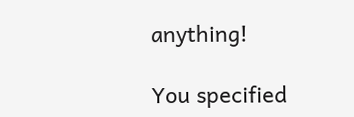anything!

You specified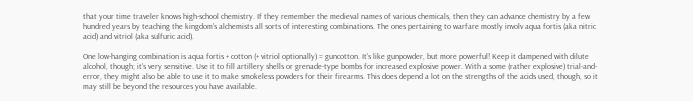that your time traveler knows high-school chemistry. If they remember the medieval names of various chemicals, then they can advance chemistry by a few hundred years by teaching the kingdom's alchemists all sorts of interesting combinations. The ones pertaining to warfare mostly involv aqua fortis (aka nitric acid) and vitriol (aka sulfuric acid).

One low-hanging combination is aqua fortis + cotton (+ vitriol optionally) = guncotton. It's like gunpowder, but more powerful! Keep it dampened with dilute alcohol, though; it's very sensitive. Use it to fill artillery shells or grenade-type bombs for increased explosive power. With a some (rather explosive) trial-and-error, they might also be able to use it to make smokeless powders for their firearms. This does depend a lot on the strengths of the acids used, though, so it may still be beyond the resources you have available.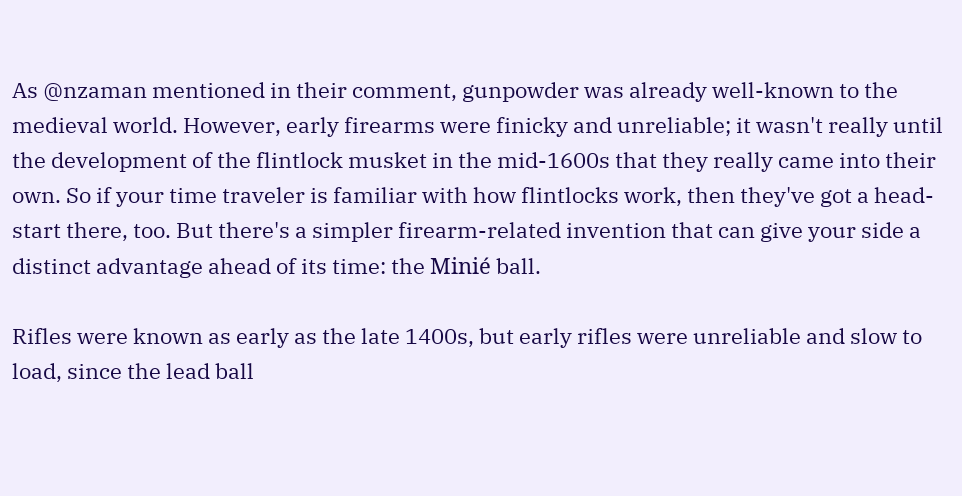As @nzaman mentioned in their comment, gunpowder was already well-known to the medieval world. However, early firearms were finicky and unreliable; it wasn't really until the development of the flintlock musket in the mid-1600s that they really came into their own. So if your time traveler is familiar with how flintlocks work, then they've got a head-start there, too. But there's a simpler firearm-related invention that can give your side a distinct advantage ahead of its time: the Minié ball.

Rifles were known as early as the late 1400s, but early rifles were unreliable and slow to load, since the lead ball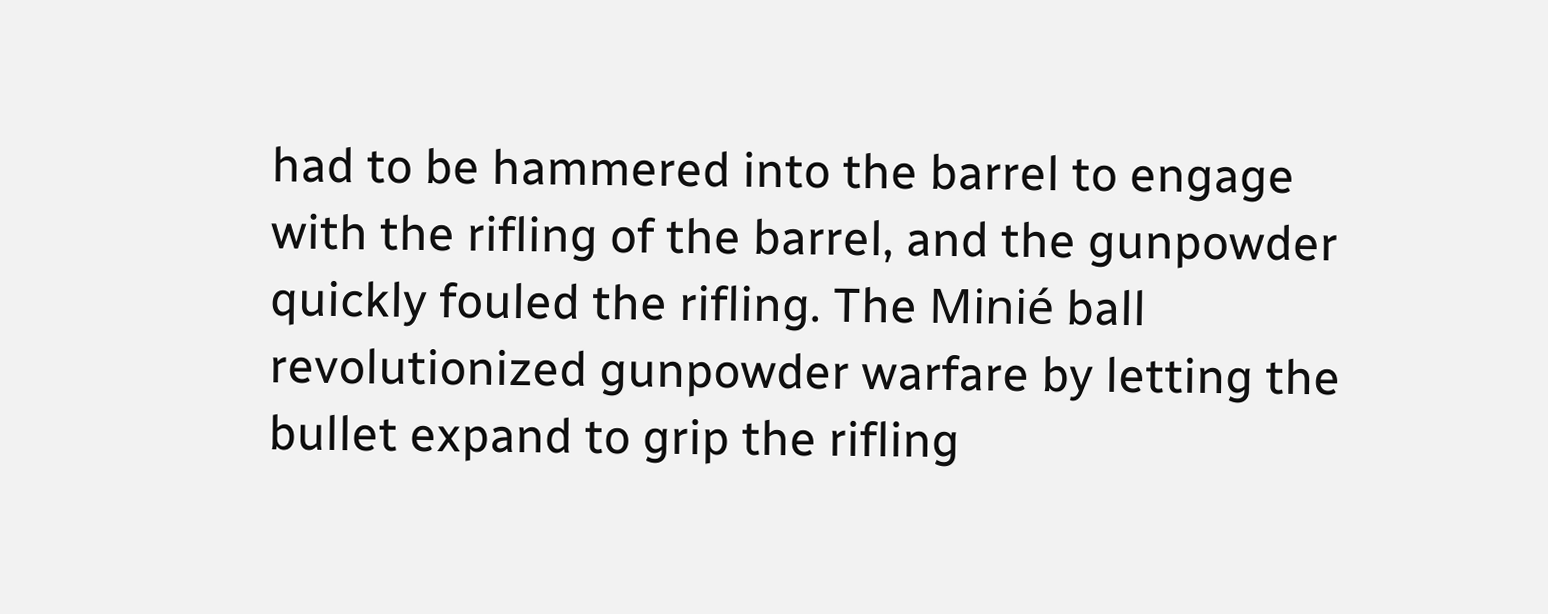had to be hammered into the barrel to engage with the rifling of the barrel, and the gunpowder quickly fouled the rifling. The Minié ball revolutionized gunpowder warfare by letting the bullet expand to grip the rifling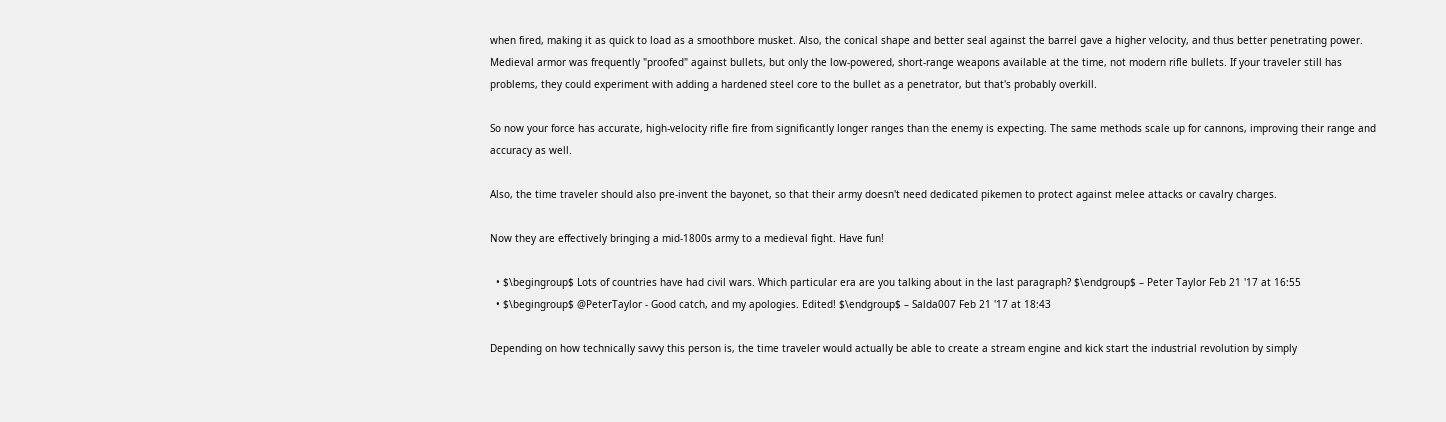when fired, making it as quick to load as a smoothbore musket. Also, the conical shape and better seal against the barrel gave a higher velocity, and thus better penetrating power. Medieval armor was frequently "proofed" against bullets, but only the low-powered, short-range weapons available at the time, not modern rifle bullets. If your traveler still has problems, they could experiment with adding a hardened steel core to the bullet as a penetrator, but that's probably overkill.

So now your force has accurate, high-velocity rifle fire from significantly longer ranges than the enemy is expecting. The same methods scale up for cannons, improving their range and accuracy as well.

Also, the time traveler should also pre-invent the bayonet, so that their army doesn't need dedicated pikemen to protect against melee attacks or cavalry charges.

Now they are effectively bringing a mid-1800s army to a medieval fight. Have fun!

  • $\begingroup$ Lots of countries have had civil wars. Which particular era are you talking about in the last paragraph? $\endgroup$ – Peter Taylor Feb 21 '17 at 16:55
  • $\begingroup$ @PeterTaylor - Good catch, and my apologies. Edited! $\endgroup$ – Salda007 Feb 21 '17 at 18:43

Depending on how technically savvy this person is, the time traveler would actually be able to create a stream engine and kick start the industrial revolution by simply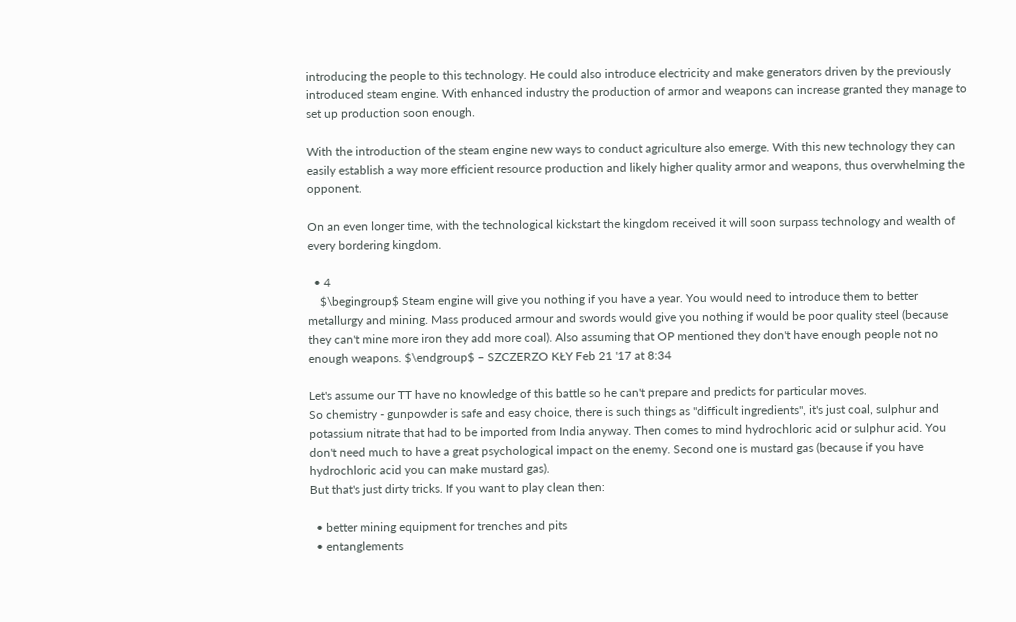introducing the people to this technology. He could also introduce electricity and make generators driven by the previously introduced steam engine. With enhanced industry the production of armor and weapons can increase granted they manage to set up production soon enough.

With the introduction of the steam engine new ways to conduct agriculture also emerge. With this new technology they can easily establish a way more efficient resource production and likely higher quality armor and weapons, thus overwhelming the opponent.

On an even longer time, with the technological kickstart the kingdom received it will soon surpass technology and wealth of every bordering kingdom.

  • 4
    $\begingroup$ Steam engine will give you nothing if you have a year. You would need to introduce them to better metallurgy and mining. Mass produced armour and swords would give you nothing if would be poor quality steel (because they can't mine more iron they add more coal). Also assuming that OP mentioned they don't have enough people not no enough weapons. $\endgroup$ – SZCZERZO KŁY Feb 21 '17 at 8:34

Let's assume our TT have no knowledge of this battle so he can't prepare and predicts for particular moves.
So chemistry - gunpowder is safe and easy choice, there is such things as "difficult ingredients", it's just coal, sulphur and potassium nitrate that had to be imported from India anyway. Then comes to mind hydrochloric acid or sulphur acid. You don't need much to have a great psychological impact on the enemy. Second one is mustard gas (because if you have hydrochloric acid you can make mustard gas).
But that's just dirty tricks. If you want to play clean then:

  • better mining equipment for trenches and pits
  • entanglements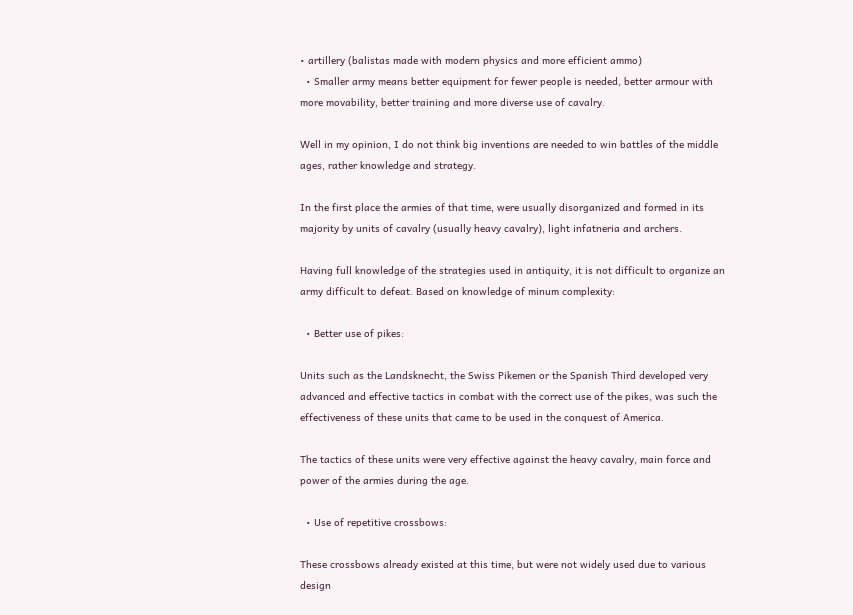• artillery (balistas made with modern physics and more efficient ammo)
  • Smaller army means better equipment for fewer people is needed, better armour with more movability, better training and more diverse use of cavalry.

Well in my opinion, I do not think big inventions are needed to win battles of the middle ages, rather knowledge and strategy.

In the first place the armies of that time, were usually disorganized and formed in its majority by units of cavalry (usually heavy cavalry), light infatneria and archers.

Having full knowledge of the strategies used in antiquity, it is not difficult to organize an army difficult to defeat. Based on knowledge of minum complexity:

  • Better use of pikes:

Units such as the Landsknecht, the Swiss Pikemen or the Spanish Third developed very advanced and effective tactics in combat with the correct use of the pikes, was such the effectiveness of these units that came to be used in the conquest of America.

The tactics of these units were very effective against the heavy cavalry, main force and power of the armies during the age.

  • Use of repetitive crossbows:

These crossbows already existed at this time, but were not widely used due to various design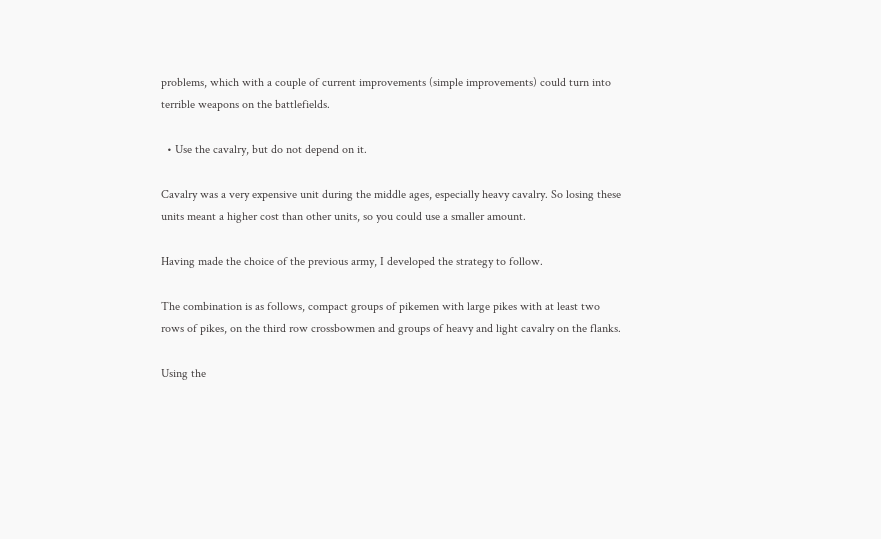problems, which with a couple of current improvements (simple improvements) could turn into terrible weapons on the battlefields.

  • Use the cavalry, but do not depend on it.

Cavalry was a very expensive unit during the middle ages, especially heavy cavalry. So losing these units meant a higher cost than other units, so you could use a smaller amount.

Having made the choice of the previous army, I developed the strategy to follow.

The combination is as follows, compact groups of pikemen with large pikes with at least two rows of pikes, on the third row crossbowmen and groups of heavy and light cavalry on the flanks.

Using the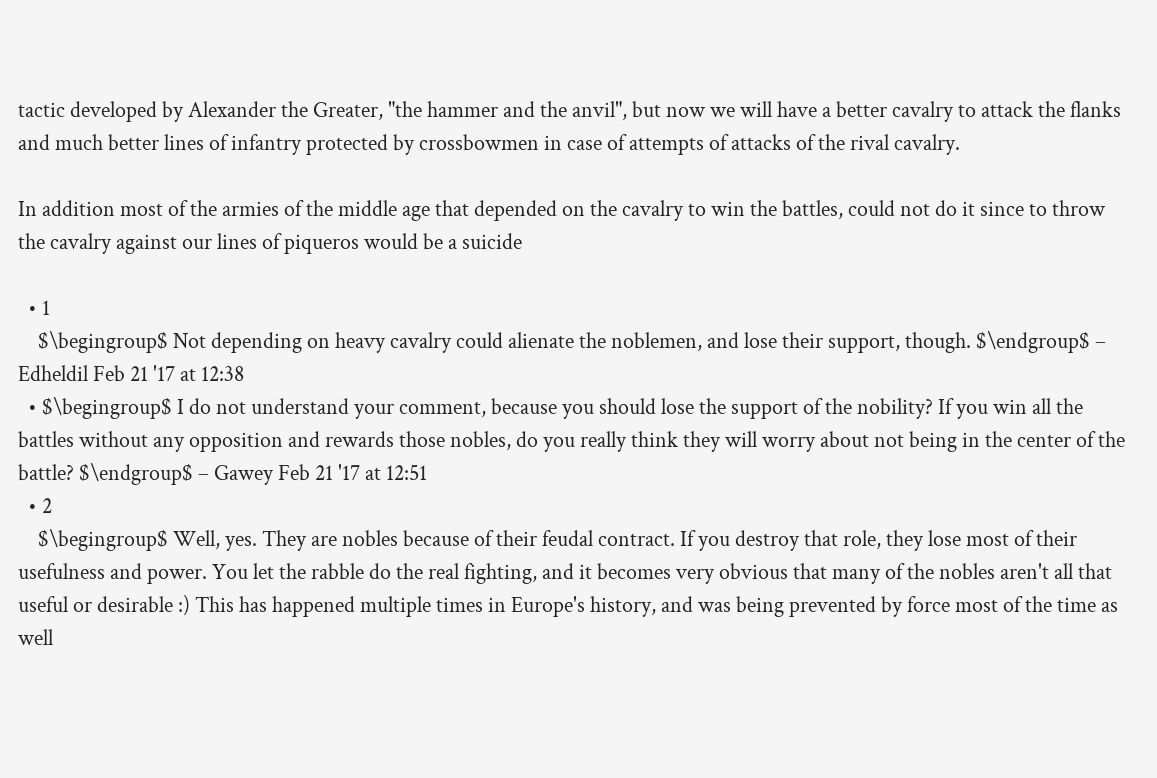tactic developed by Alexander the Greater, "the hammer and the anvil", but now we will have a better cavalry to attack the flanks and much better lines of infantry protected by crossbowmen in case of attempts of attacks of the rival cavalry.

In addition most of the armies of the middle age that depended on the cavalry to win the battles, could not do it since to throw the cavalry against our lines of piqueros would be a suicide

  • 1
    $\begingroup$ Not depending on heavy cavalry could alienate the noblemen, and lose their support, though. $\endgroup$ – Edheldil Feb 21 '17 at 12:38
  • $\begingroup$ I do not understand your comment, because you should lose the support of the nobility? If you win all the battles without any opposition and rewards those nobles, do you really think they will worry about not being in the center of the battle? $\endgroup$ – Gawey Feb 21 '17 at 12:51
  • 2
    $\begingroup$ Well, yes. They are nobles because of their feudal contract. If you destroy that role, they lose most of their usefulness and power. You let the rabble do the real fighting, and it becomes very obvious that many of the nobles aren't all that useful or desirable :) This has happened multiple times in Europe's history, and was being prevented by force most of the time as well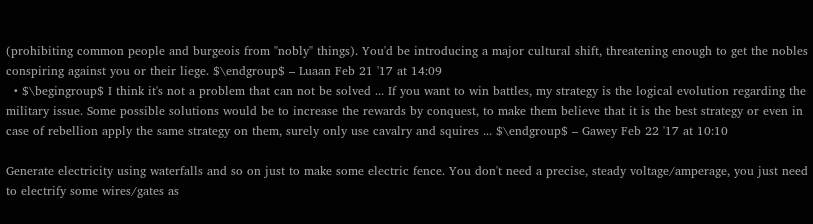(prohibiting common people and burgeois from "nobly" things). You'd be introducing a major cultural shift, threatening enough to get the nobles conspiring against you or their liege. $\endgroup$ – Luaan Feb 21 '17 at 14:09
  • $\begingroup$ I think it's not a problem that can not be solved ... If you want to win battles, my strategy is the logical evolution regarding the military issue. Some possible solutions would be to increase the rewards by conquest, to make them believe that it is the best strategy or even in case of rebellion apply the same strategy on them, surely only use cavalry and squires ... $\endgroup$ – Gawey Feb 22 '17 at 10:10

Generate electricity using waterfalls and so on just to make some electric fence. You don't need a precise, steady voltage/amperage, you just need to electrify some wires/gates as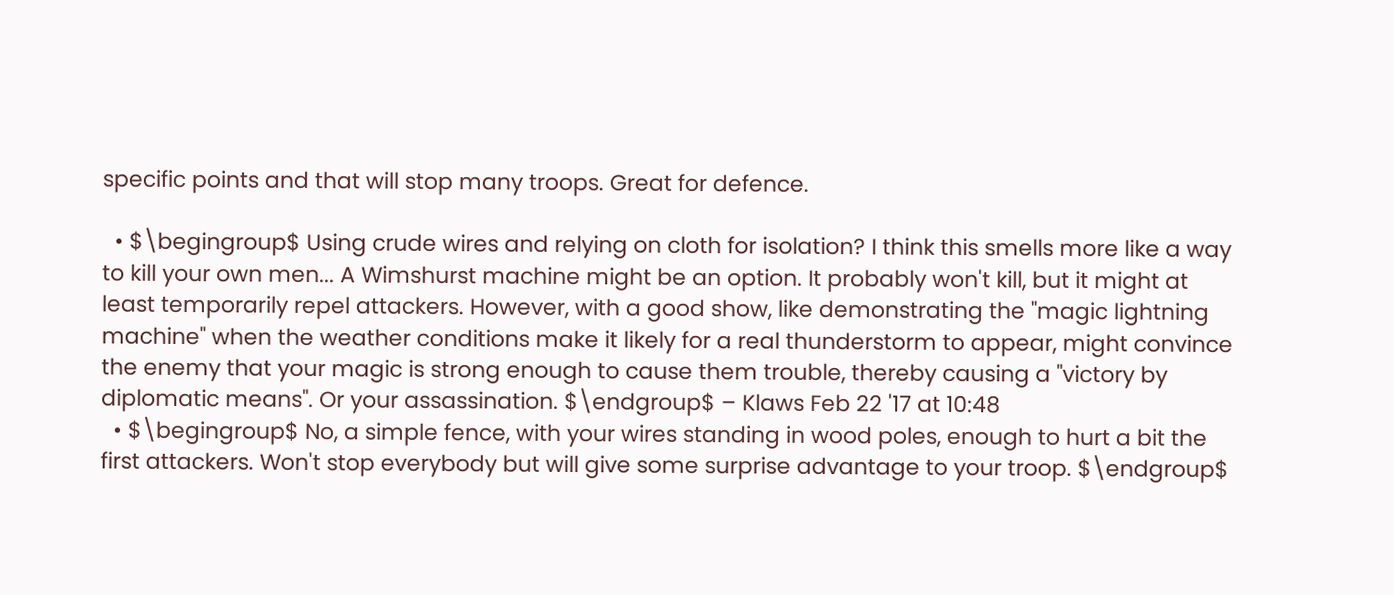specific points and that will stop many troops. Great for defence.

  • $\begingroup$ Using crude wires and relying on cloth for isolation? I think this smells more like a way to kill your own men... A Wimshurst machine might be an option. It probably won't kill, but it might at least temporarily repel attackers. However, with a good show, like demonstrating the "magic lightning machine" when the weather conditions make it likely for a real thunderstorm to appear, might convince the enemy that your magic is strong enough to cause them trouble, thereby causing a "victory by diplomatic means". Or your assassination. $\endgroup$ – Klaws Feb 22 '17 at 10:48
  • $\begingroup$ No, a simple fence, with your wires standing in wood poles, enough to hurt a bit the first attackers. Won't stop everybody but will give some surprise advantage to your troop. $\endgroup$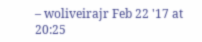– woliveirajr Feb 22 '17 at 20:25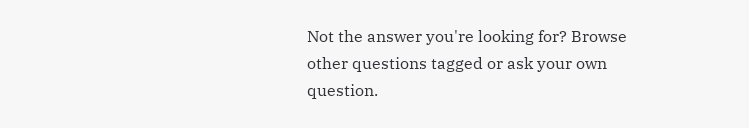Not the answer you're looking for? Browse other questions tagged or ask your own question.